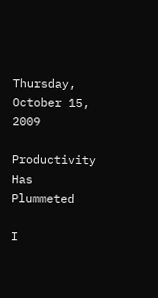Thursday, October 15, 2009

Productivity Has Plummeted

I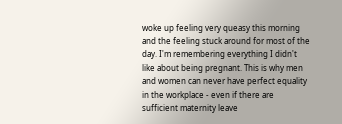woke up feeling very queasy this morning and the feeling stuck around for most of the day. I'm remembering everything I didn't like about being pregnant. This is why men and women can never have perfect equality in the workplace - even if there are sufficient maternity leave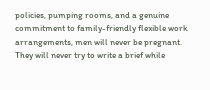policies, pumping rooms, and a genuine commitment to family-friendly flexible work arrangements, men will never be pregnant. They will never try to write a brief while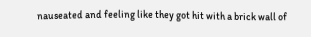nauseated and feeling like they got hit with a brick wall of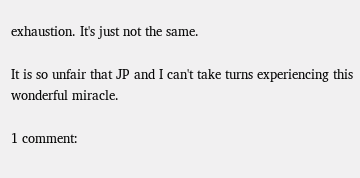exhaustion. It's just not the same.

It is so unfair that JP and I can't take turns experiencing this wonderful miracle.

1 comment: